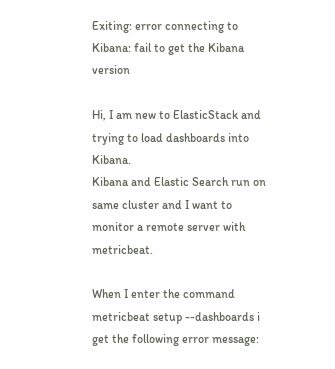Exiting: error connecting to Kibana: fail to get the Kibana version

Hi, I am new to ElasticStack and trying to load dashboards into Kibana.
Kibana and Elastic Search run on same cluster and I want to monitor a remote server with metricbeat.

When I enter the command metricbeat setup --dashboards i get the following error message: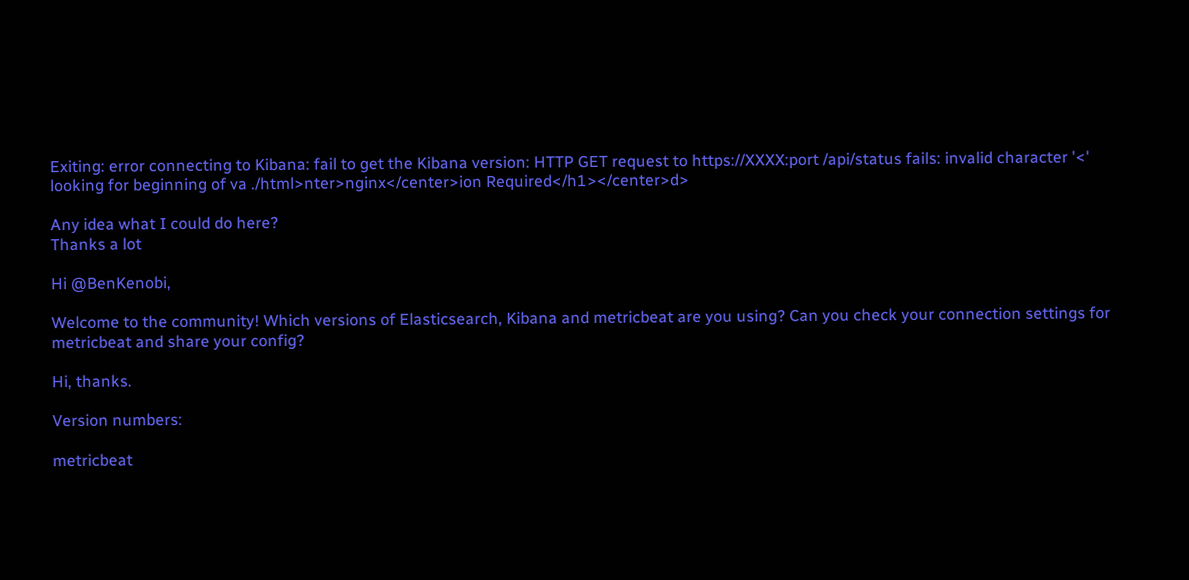Exiting: error connecting to Kibana: fail to get the Kibana version: HTTP GET request to https://XXXX:port /api/status fails: invalid character '<' looking for beginning of va ./html>nter>nginx</center>ion Required</h1></center>d>

Any idea what I could do here?
Thanks a lot

Hi @BenKenobi,

Welcome to the community! Which versions of Elasticsearch, Kibana and metricbeat are you using? Can you check your connection settings for metricbeat and share your config?

Hi, thanks.

Version numbers:

metricbeat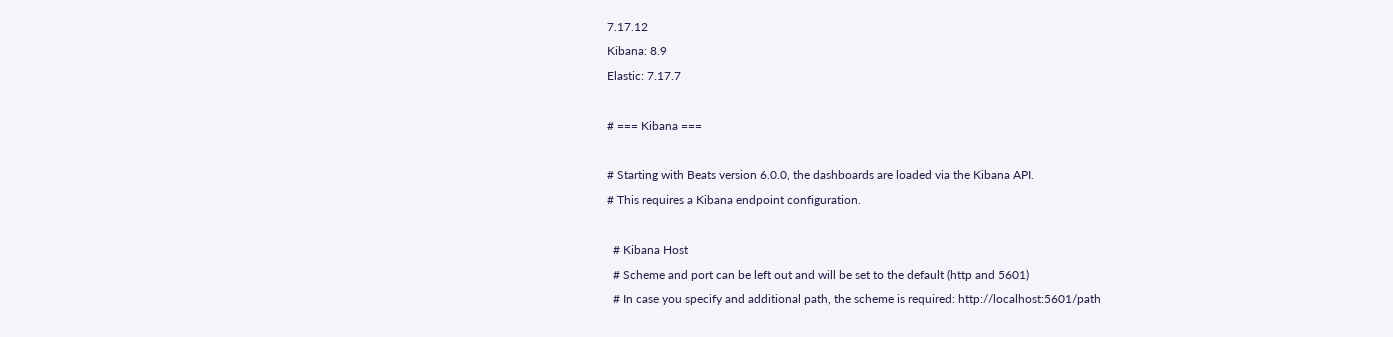7.17.12
Kibana: 8.9
Elastic: 7.17.7

# === Kibana ===

# Starting with Beats version 6.0.0, the dashboards are loaded via the Kibana API.
# This requires a Kibana endpoint configuration.

  # Kibana Host
  # Scheme and port can be left out and will be set to the default (http and 5601)
  # In case you specify and additional path, the scheme is required: http://localhost:5601/path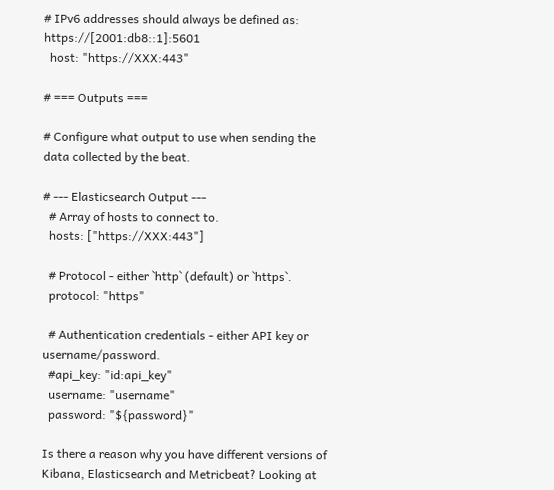# IPv6 addresses should always be defined as: https://[2001:db8::1]:5601
  host: "https://XXX:443"

# === Outputs ===

# Configure what output to use when sending the data collected by the beat.

# --- Elasticsearch Output ---
  # Array of hosts to connect to.
  hosts: ["https://XXX:443"]

  # Protocol - either `http` (default) or `https`.
  protocol: "https"

  # Authentication credentials - either API key or username/password.
  #api_key: "id:api_key"
  username: "username"
  password: "${password}"

Is there a reason why you have different versions of Kibana, Elasticsearch and Metricbeat? Looking at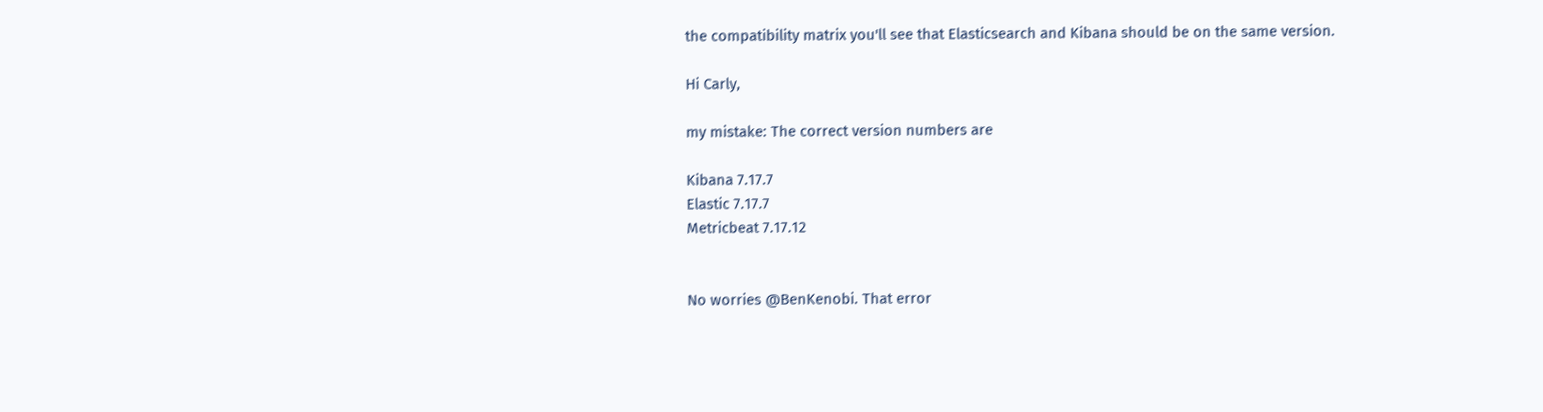the compatibility matrix you'll see that Elasticsearch and Kibana should be on the same version.

Hi Carly,

my mistake: The correct version numbers are

Kibana 7.17.7
Elastic 7.17.7
Metricbeat 7.17.12


No worries @BenKenobi. That error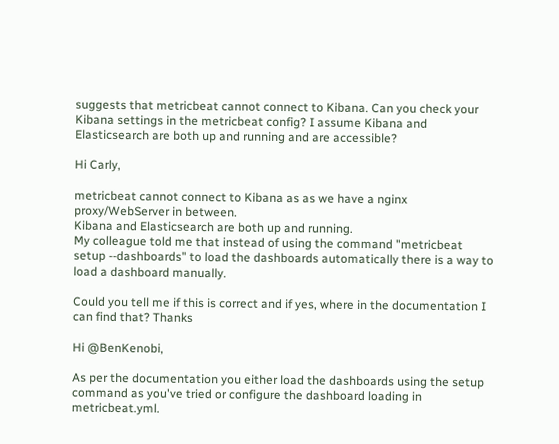suggests that metricbeat cannot connect to Kibana. Can you check your Kibana settings in the metricbeat config? I assume Kibana and Elasticsearch are both up and running and are accessible?

Hi Carly,

metricbeat cannot connect to Kibana as as we have a nginx proxy/WebServer in between.
Kibana and Elasticsearch are both up and running.
My colleague told me that instead of using the command "metricbeat setup --dashboards" to load the dashboards automatically there is a way to load a dashboard manually.

Could you tell me if this is correct and if yes, where in the documentation I can find that? Thanks

Hi @BenKenobi,

As per the documentation you either load the dashboards using the setup command as you've tried or configure the dashboard loading in metricbeat.yml.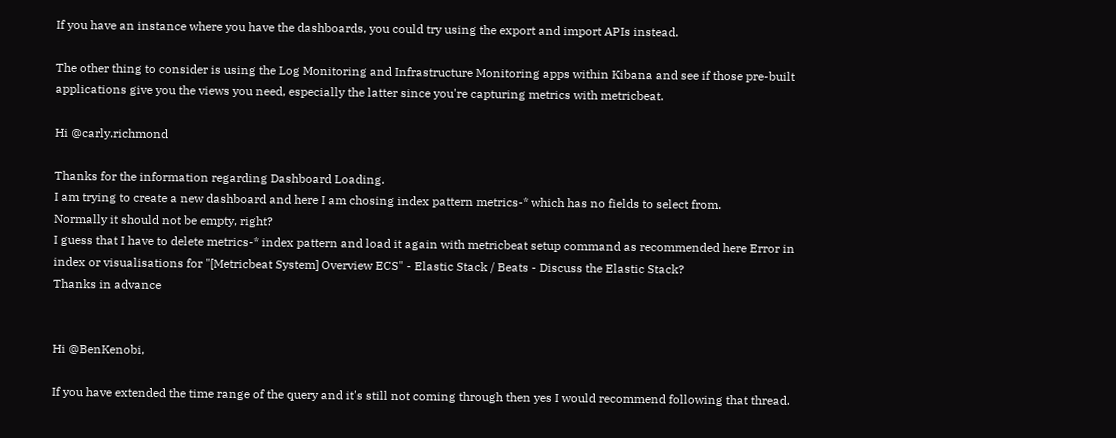If you have an instance where you have the dashboards, you could try using the export and import APIs instead.

The other thing to consider is using the Log Monitoring and Infrastructure Monitoring apps within Kibana and see if those pre-built applications give you the views you need, especially the latter since you're capturing metrics with metricbeat.

Hi @carly.richmond

Thanks for the information regarding Dashboard Loading.
I am trying to create a new dashboard and here I am chosing index pattern metrics-* which has no fields to select from.
Normally it should not be empty, right?
I guess that I have to delete metrics-* index pattern and load it again with metricbeat setup command as recommended here Error in index or visualisations for "[Metricbeat System] Overview ECS" - Elastic Stack / Beats - Discuss the Elastic Stack?
Thanks in advance


Hi @BenKenobi,

If you have extended the time range of the query and it's still not coming through then yes I would recommend following that thread.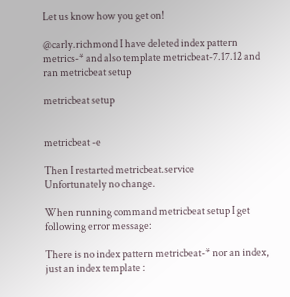Let us know how you get on!

@carly.richmond I have deleted index pattern metrics-* and also template metricbeat-7.17.12 and ran metricbeat setup

metricbeat setup


metricbeat -e

Then I restarted metricbeat.service
Unfortunately no change.

When running command metricbeat setup I get following error message:

There is no index pattern metricbeat-* nor an index, just an index template :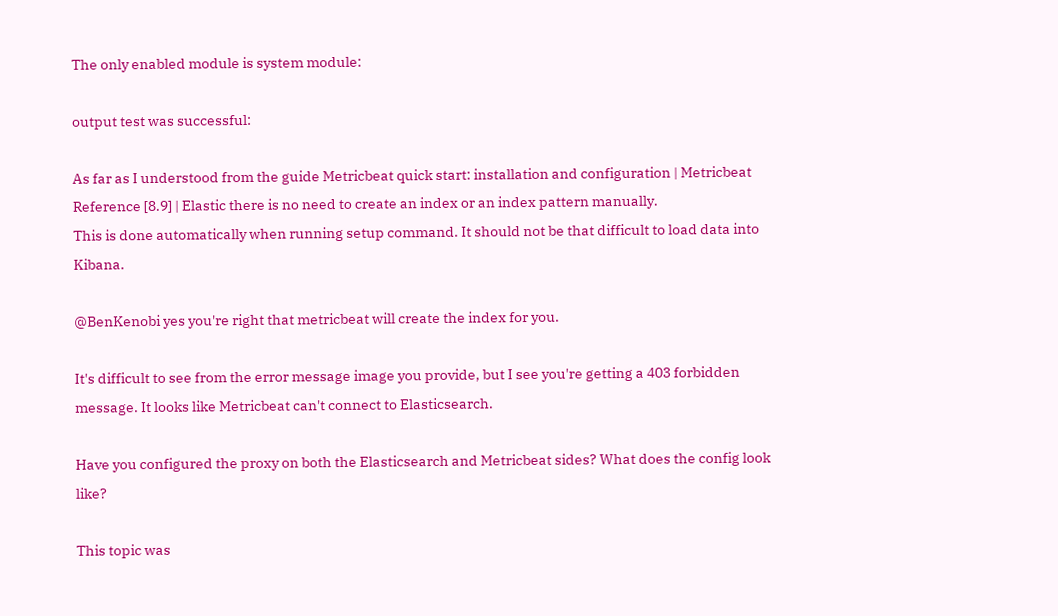The only enabled module is system module:

output test was successful:

As far as I understood from the guide Metricbeat quick start: installation and configuration | Metricbeat Reference [8.9] | Elastic there is no need to create an index or an index pattern manually.
This is done automatically when running setup command. It should not be that difficult to load data into Kibana.

@BenKenobi yes you're right that metricbeat will create the index for you.

It's difficult to see from the error message image you provide, but I see you're getting a 403 forbidden message. It looks like Metricbeat can't connect to Elasticsearch.

Have you configured the proxy on both the Elasticsearch and Metricbeat sides? What does the config look like?

This topic was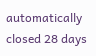automatically closed 28 days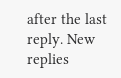after the last reply. New replies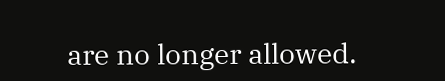are no longer allowed.